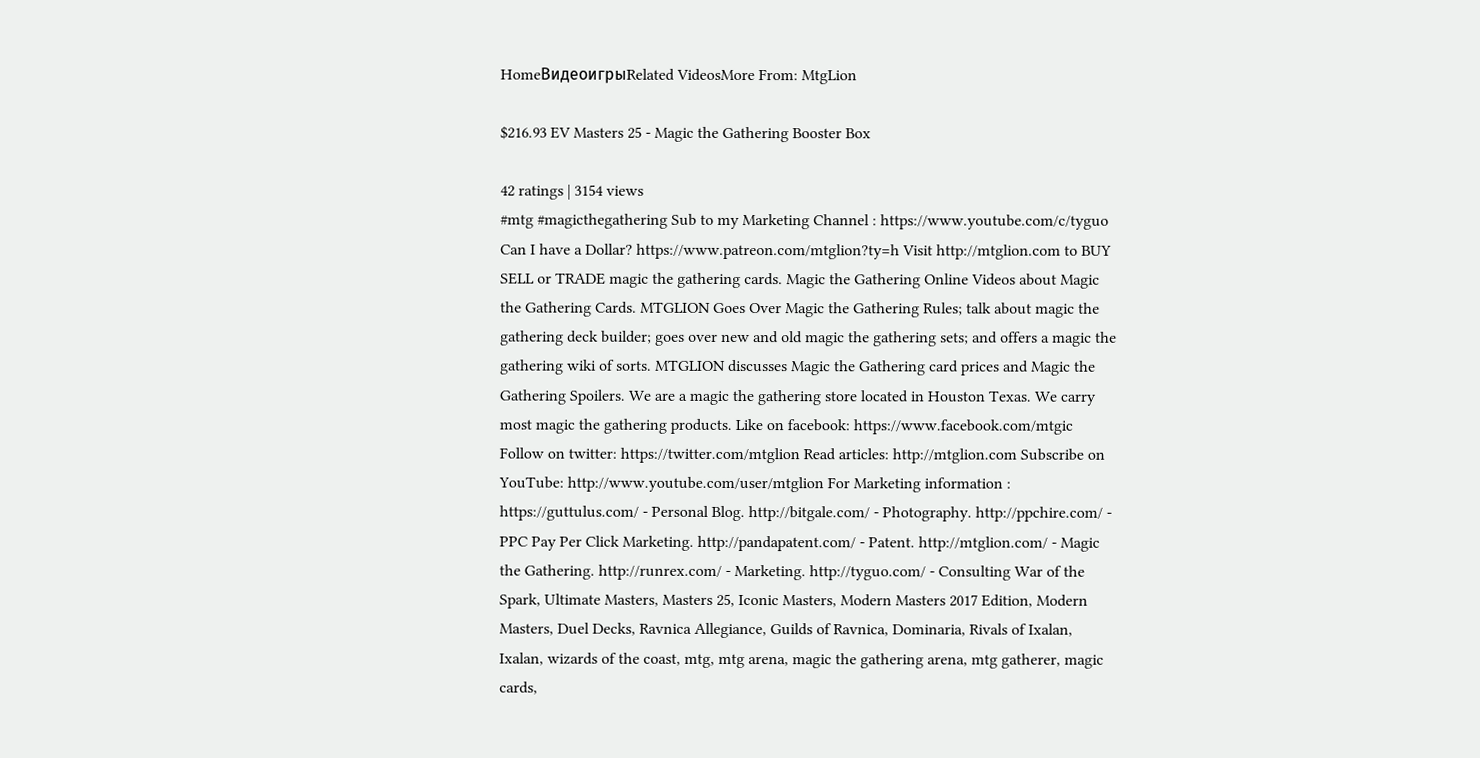HomeВидеоигрыRelated VideosMore From: MtgLion

$216.93 EV Masters 25 - Magic the Gathering Booster Box

42 ratings | 3154 views
#mtg #magicthegathering Sub to my Marketing Channel : https://www.youtube.com/c/tyguo Can I have a Dollar? https://www.patreon.com/mtglion?ty=h Visit http://mtglion.com to BUY SELL or TRADE magic the gathering cards. Magic the Gathering Online Videos about Magic the Gathering Cards. MTGLION Goes Over Magic the Gathering Rules; talk about magic the gathering deck builder; goes over new and old magic the gathering sets; and offers a magic the gathering wiki of sorts. MTGLION discusses Magic the Gathering card prices and Magic the Gathering Spoilers. We are a magic the gathering store located in Houston Texas. We carry most magic the gathering products. Like on facebook: https://www.facebook.com/mtgic Follow on twitter: https://twitter.com/mtglion Read articles: http://mtglion.com Subscribe on YouTube: http://www.youtube.com/user/mtglion For Marketing information : https://guttulus.com/ - Personal Blog. http://bitgale.com/ - Photography. http://ppchire.com/ - PPC Pay Per Click Marketing. http://pandapatent.com/ - Patent. http://mtglion.com/ - Magic the Gathering. http://runrex.com/ - Marketing. http://tyguo.com/ - Consulting War of the Spark, Ultimate Masters, Masters 25, Iconic Masters, Modern Masters 2017 Edition, Modern Masters, Duel Decks, Ravnica Allegiance, Guilds of Ravnica, Dominaria, Rivals of Ixalan, Ixalan, wizards of the coast, mtg, mtg arena, magic the gathering arena, mtg gatherer, magic cards,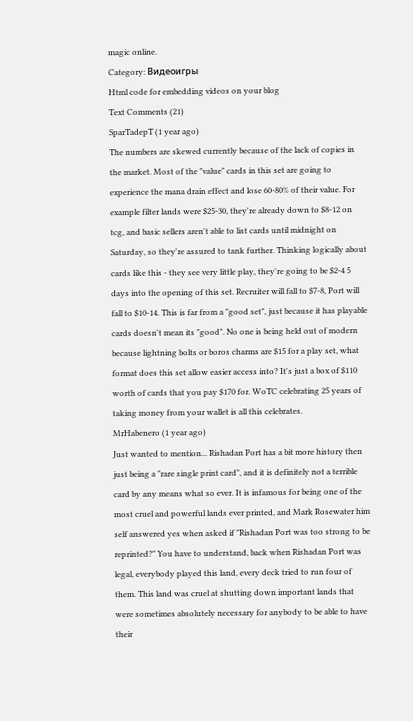magic online.
Category: Видеоигры
Html code for embedding videos on your blog
Text Comments (21)
SparTadepT (1 year ago)
The numbers are skewed currently because of the lack of copies in the market. Most of the "value" cards in this set are going to experience the mana drain effect and lose 60-80% of their value. For example filter lands were $25-30, they're already down to $8-12 on tcg, and basic sellers aren't able to list cards until midnight on Saturday, so they're assured to tank further. Thinking logically about cards like this - they see very little play, they're going to be $2-4 5 days into the opening of this set. Recruiter will fall to $7-8, Port will fall to $10-14. This is far from a "good set", just because it has playable cards doesn't mean its "good". No one is being held out of modern because lightning bolts or boros charms are $15 for a play set, what format does this set allow easier access into? It's just a box of $110 worth of cards that you pay $170 for. WoTC celebrating 25 years of taking money from your wallet is all this celebrates.
MrHabenero (1 year ago)
Just wanted to mention... Rishadan Port has a bit more history then just being a "rare single print card", and it is definitely not a terrible card by any means what so ever. It is infamous for being one of the most cruel and powerful lands ever printed, and Mark Rosewater him self answered yes when asked if "Rishadan Port was too strong to be reprinted?" You have to understand, back when Rishadan Port was legal, everybody played this land, every deck tried to run four of them. This land was cruel at shutting down important lands that were sometimes absolutely necessary for anybody to be able to have their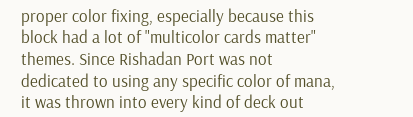proper color fixing, especially because this block had a lot of "multicolor cards matter" themes. Since Rishadan Port was not dedicated to using any specific color of mana, it was thrown into every kind of deck out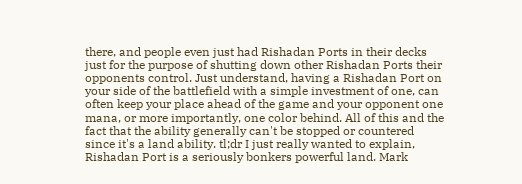there, and people even just had Rishadan Ports in their decks just for the purpose of shutting down other Rishadan Ports their opponents control. Just understand, having a Rishadan Port on your side of the battlefield with a simple investment of one, can often keep your place ahead of the game and your opponent one mana, or more importantly, one color behind. All of this and the fact that the ability generally can't be stopped or countered since it's a land ability. tl;dr I just really wanted to explain, Rishadan Port is a seriously bonkers powerful land. Mark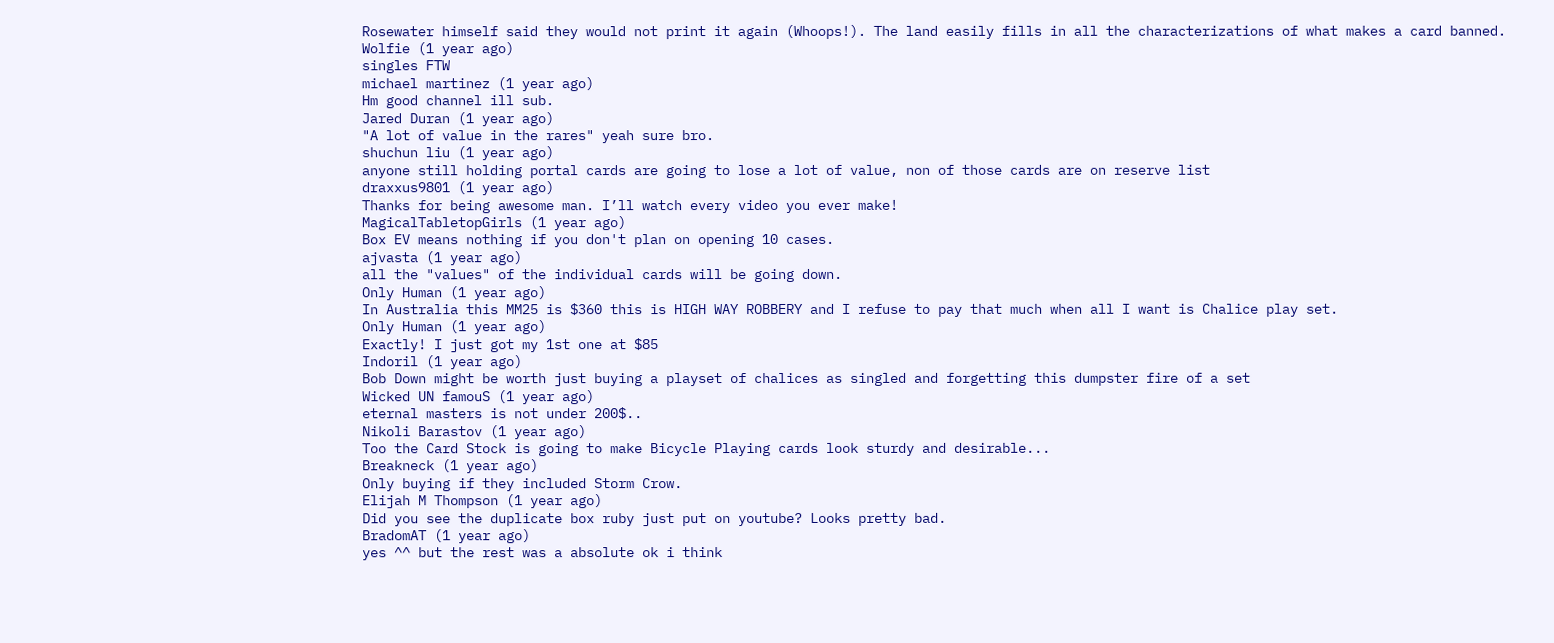Rosewater himself said they would not print it again (Whoops!). The land easily fills in all the characterizations of what makes a card banned.
Wolfie (1 year ago)
singles FTW
michael martinez (1 year ago)
Hm good channel ill sub.
Jared Duran (1 year ago)
"A lot of value in the rares" yeah sure bro.
shuchun liu (1 year ago)
anyone still holding portal cards are going to lose a lot of value, non of those cards are on reserve list
draxxus9801 (1 year ago)
Thanks for being awesome man. I’ll watch every video you ever make!
MagicalTabletopGirls (1 year ago)
Box EV means nothing if you don't plan on opening 10 cases.
ajvasta (1 year ago)
all the "values" of the individual cards will be going down.
Only Human (1 year ago)
In Australia this MM25 is $360 this is HIGH WAY ROBBERY and I refuse to pay that much when all I want is Chalice play set.
Only Human (1 year ago)
Exactly! I just got my 1st one at $85
Indoril (1 year ago)
Bob Down might be worth just buying a playset of chalices as singled and forgetting this dumpster fire of a set
Wicked UN famouS (1 year ago)
eternal masters is not under 200$..
Nikoli Barastov (1 year ago)
Too the Card Stock is going to make Bicycle Playing cards look sturdy and desirable...
Breakneck (1 year ago)
Only buying if they included Storm Crow.
Elijah M Thompson (1 year ago)
Did you see the duplicate box ruby just put on youtube? Looks pretty bad.
BradomAT (1 year ago)
yes ^^ but the rest was a absolute ok i think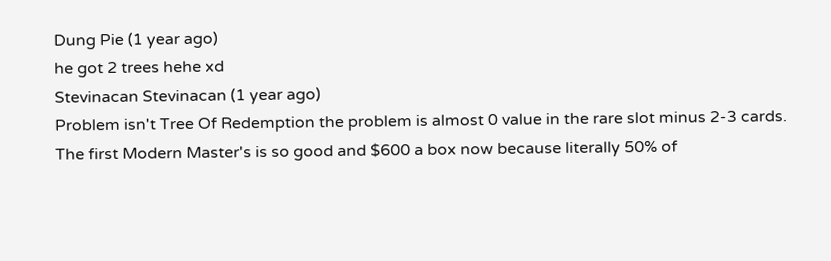Dung Pie (1 year ago)
he got 2 trees hehe xd
Stevinacan Stevinacan (1 year ago)
Problem isn't Tree Of Redemption the problem is almost 0 value in the rare slot minus 2-3 cards. The first Modern Master's is so good and $600 a box now because literally 50% of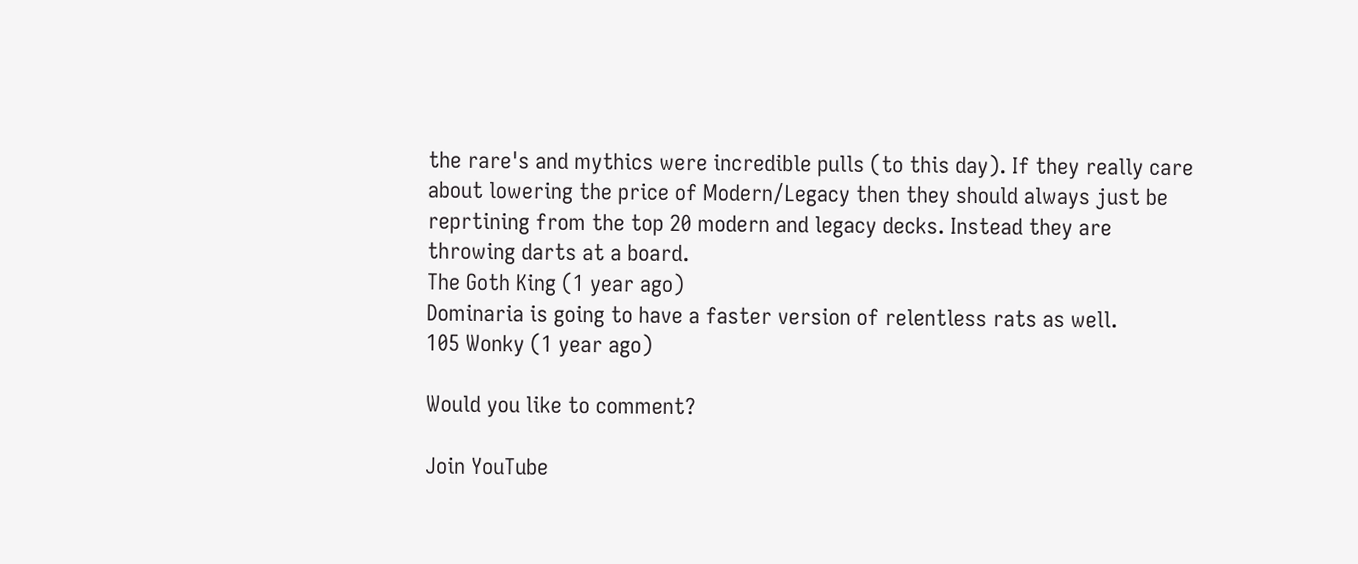the rare's and mythics were incredible pulls (to this day). If they really care about lowering the price of Modern/Legacy then they should always just be reprtining from the top 20 modern and legacy decks. Instead they are throwing darts at a board.
The Goth King (1 year ago)
Dominaria is going to have a faster version of relentless rats as well.
105 Wonky (1 year ago)

Would you like to comment?

Join YouTube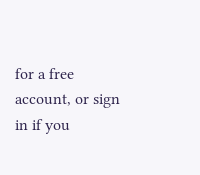for a free account, or sign in if you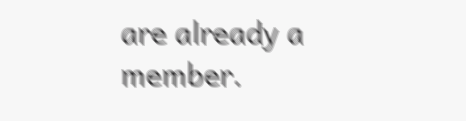are already a member.